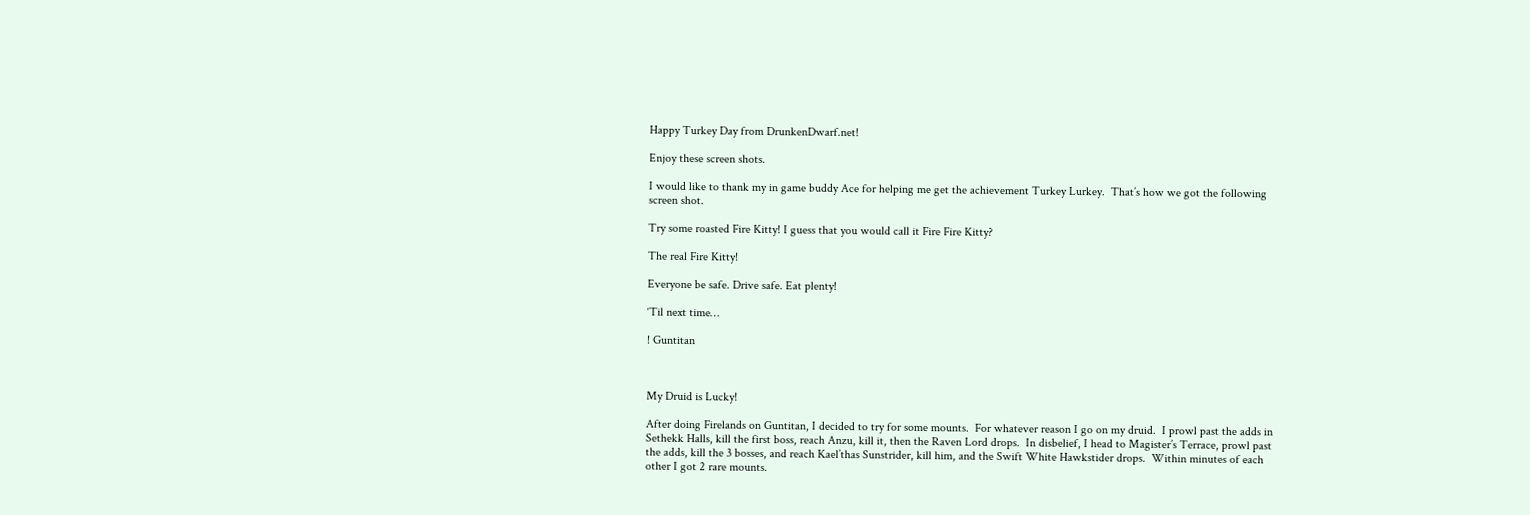Happy Turkey Day from DrunkenDwarf.net!

Enjoy these screen shots.

I would like to thank my in game buddy Ace for helping me get the achievement Turkey Lurkey.  That’s how we got the following screen shot.

Try some roasted Fire Kitty! I guess that you would call it Fire Fire Kitty?

The real Fire Kitty!

Everyone be safe. Drive safe. Eat plenty!

‘Til next time…

! Guntitan



My Druid is Lucky!

After doing Firelands on Guntitan, I decided to try for some mounts.  For whatever reason I go on my druid.  I prowl past the adds in Sethekk Halls, kill the first boss, reach Anzu, kill it, then the Raven Lord drops.  In disbelief, I head to Magister’s Terrace, prowl past the adds, kill the 3 bosses, and reach Kael’thas Sunstrider, kill him, and the Swift White Hawkstider drops.  Within minutes of each other I got 2 rare mounts.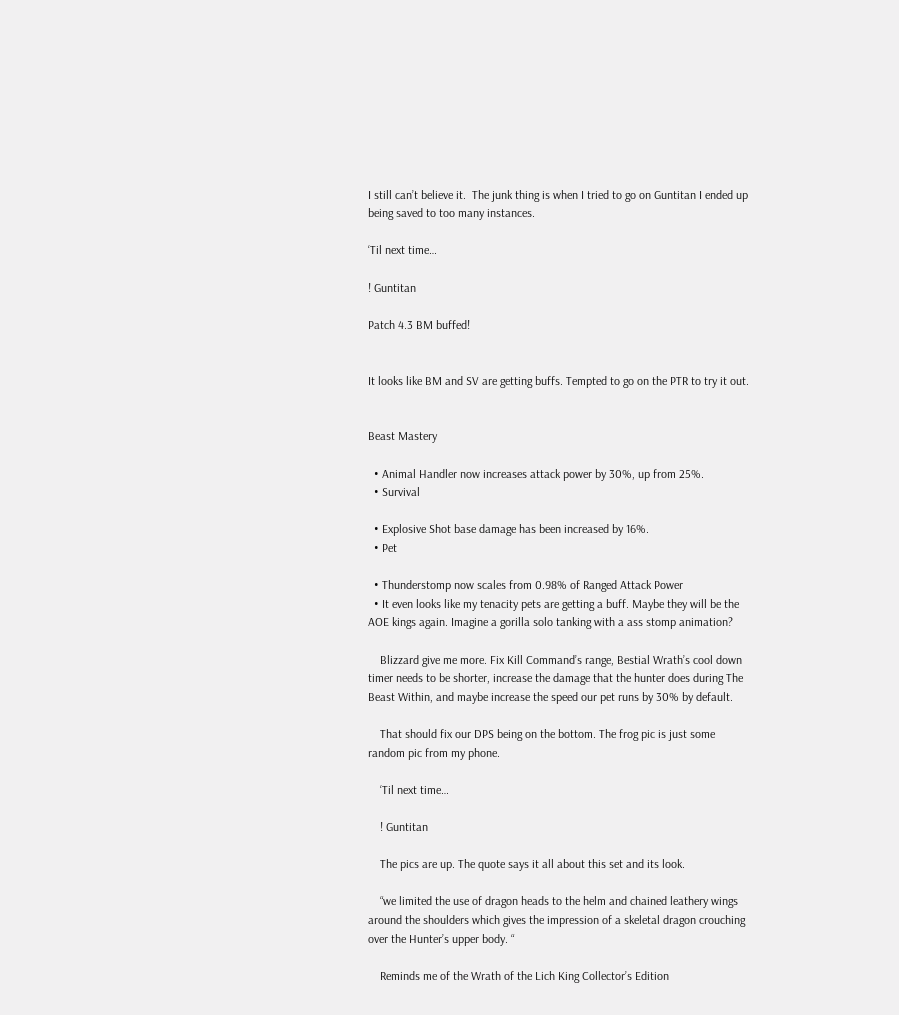I still can’t believe it.  The junk thing is when I tried to go on Guntitan I ended up being saved to too many instances.

‘Til next time…

! Guntitan

Patch 4.3 BM buffed!


It looks like BM and SV are getting buffs. Tempted to go on the PTR to try it out.


Beast Mastery

  • Animal Handler now increases attack power by 30%, up from 25%.
  • Survival

  • Explosive Shot base damage has been increased by 16%.
  • Pet

  • Thunderstomp now scales from 0.98% of Ranged Attack Power
  • It even looks like my tenacity pets are getting a buff. Maybe they will be the AOE kings again. Imagine a gorilla solo tanking with a ass stomp animation?

    Blizzard give me more. Fix Kill Command’s range, Bestial Wrath’s cool down timer needs to be shorter, increase the damage that the hunter does during The Beast Within, and maybe increase the speed our pet runs by 30% by default.

    That should fix our DPS being on the bottom. The frog pic is just some random pic from my phone.

    ‘Til next time…

    ! Guntitan

    The pics are up. The quote says it all about this set and its look.

    “we limited the use of dragon heads to the helm and chained leathery wings around the shoulders which gives the impression of a skeletal dragon crouching over the Hunter’s upper body. “

    Reminds me of the Wrath of the Lich King Collector’s Edition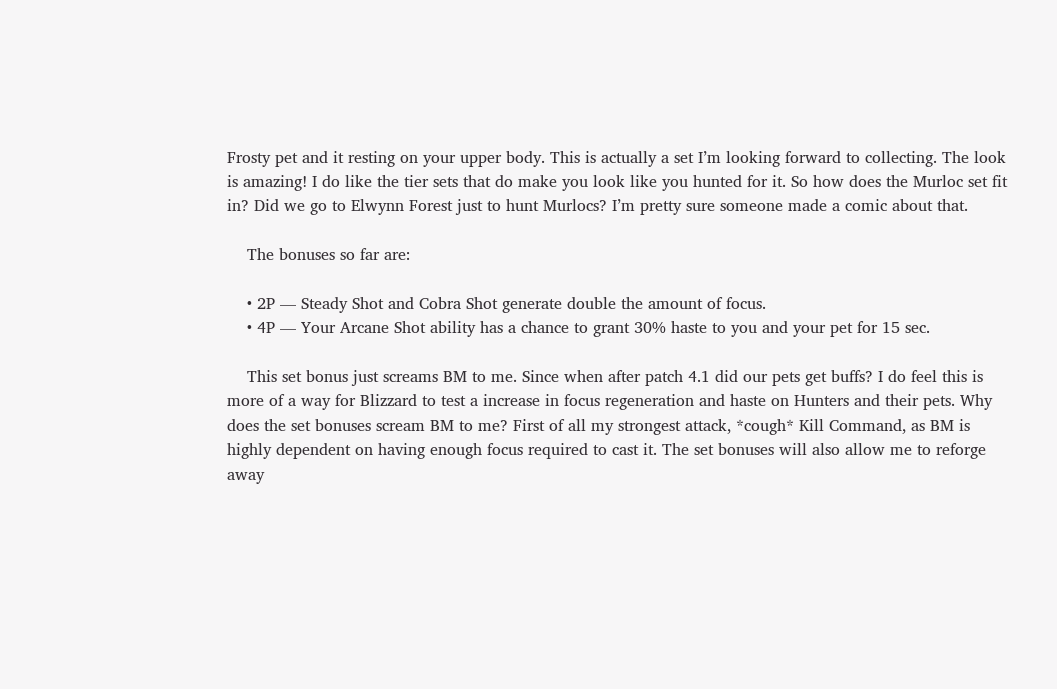Frosty pet and it resting on your upper body. This is actually a set I’m looking forward to collecting. The look is amazing! I do like the tier sets that do make you look like you hunted for it. So how does the Murloc set fit in? Did we go to Elwynn Forest just to hunt Murlocs? I’m pretty sure someone made a comic about that.

    The bonuses so far are:

    • 2P — Steady Shot and Cobra Shot generate double the amount of focus.
    • 4P — Your Arcane Shot ability has a chance to grant 30% haste to you and your pet for 15 sec.

    This set bonus just screams BM to me. Since when after patch 4.1 did our pets get buffs? I do feel this is more of a way for Blizzard to test a increase in focus regeneration and haste on Hunters and their pets. Why does the set bonuses scream BM to me? First of all my strongest attack, *cough* Kill Command, as BM is highly dependent on having enough focus required to cast it. The set bonuses will also allow me to reforge away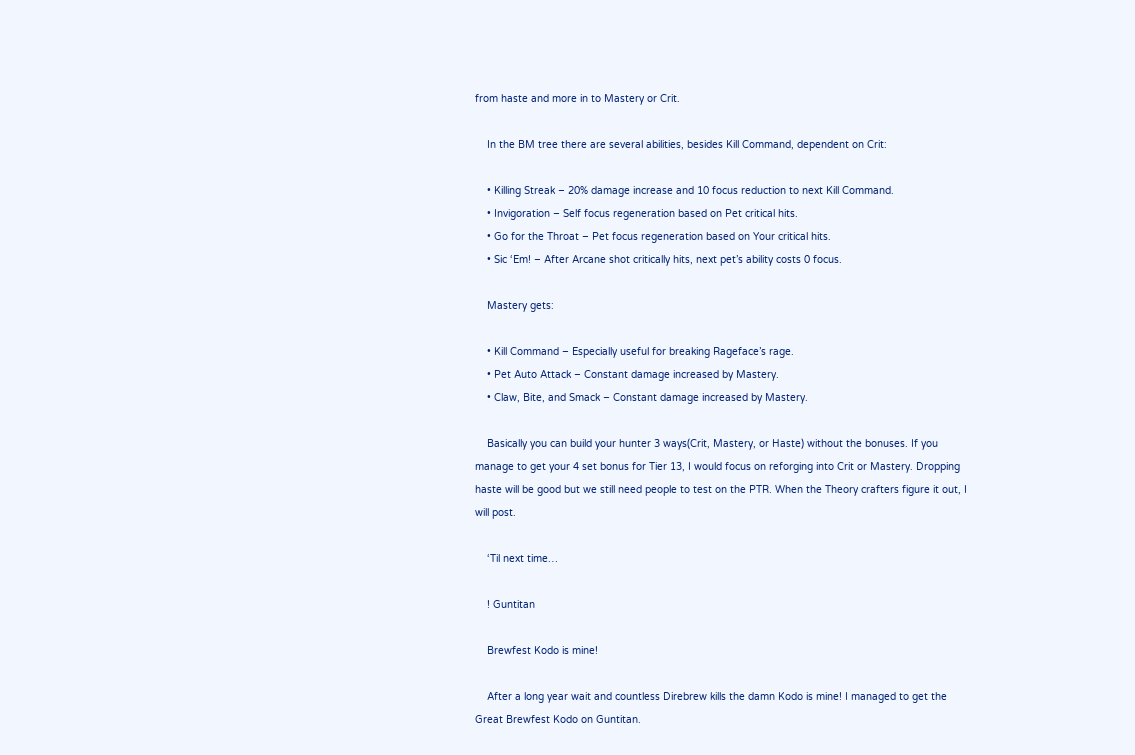from haste and more in to Mastery or Crit.

    In the BM tree there are several abilities, besides Kill Command, dependent on Crit:

    • Killing Streak – 20% damage increase and 10 focus reduction to next Kill Command.
    • Invigoration – Self focus regeneration based on Pet critical hits.
    • Go for the Throat – Pet focus regeneration based on Your critical hits.
    • Sic ‘Em! – After Arcane shot critically hits, next pet’s ability costs 0 focus.

    Mastery gets:

    • Kill Command – Especially useful for breaking Rageface’s rage.
    • Pet Auto Attack – Constant damage increased by Mastery.
    • Claw, Bite, and Smack – Constant damage increased by Mastery.

    Basically you can build your hunter 3 ways(Crit, Mastery, or Haste) without the bonuses. If you manage to get your 4 set bonus for Tier 13, I would focus on reforging into Crit or Mastery. Dropping haste will be good but we still need people to test on the PTR. When the Theory crafters figure it out, I will post.

    ‘Til next time…

    ! Guntitan

    Brewfest Kodo is mine!

    After a long year wait and countless Direbrew kills the damn Kodo is mine! I managed to get the Great Brewfest Kodo on Guntitan.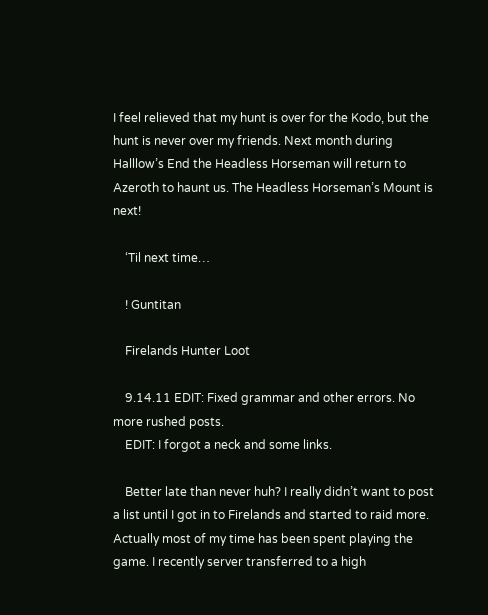I feel relieved that my hunt is over for the Kodo, but the hunt is never over my friends. Next month during Halllow’s End the Headless Horseman will return to Azeroth to haunt us. The Headless Horseman’s Mount is next!

    ‘Til next time…

    ! Guntitan

    Firelands Hunter Loot

    9.14.11 EDIT: Fixed grammar and other errors. No more rushed posts.
    EDIT: I forgot a neck and some links.

    Better late than never huh? I really didn’t want to post a list until I got in to Firelands and started to raid more. Actually most of my time has been spent playing the game. I recently server transferred to a high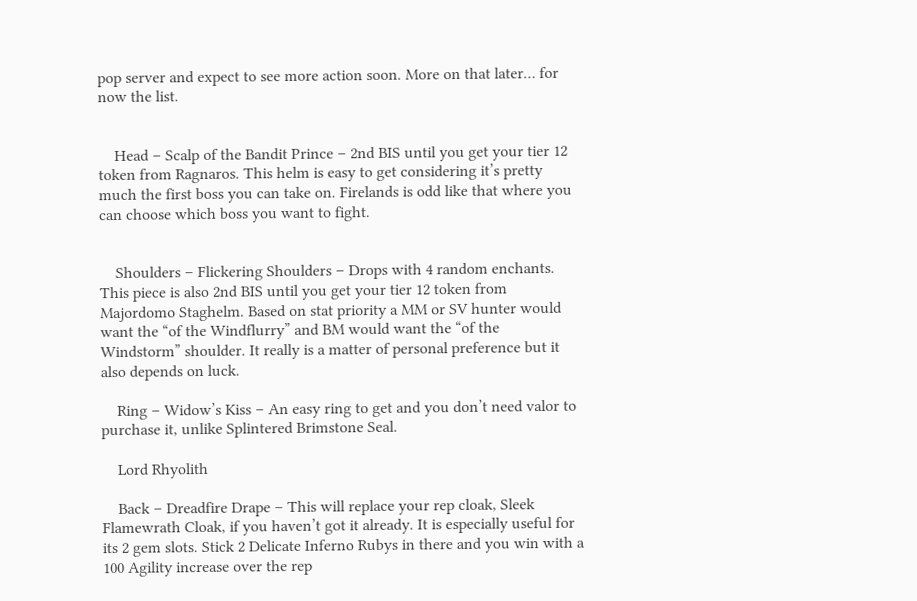pop server and expect to see more action soon. More on that later… for now the list.


    Head – Scalp of the Bandit Prince – 2nd BIS until you get your tier 12 token from Ragnaros. This helm is easy to get considering it’s pretty much the first boss you can take on. Firelands is odd like that where you can choose which boss you want to fight.


    Shoulders – Flickering Shoulders – Drops with 4 random enchants. This piece is also 2nd BIS until you get your tier 12 token from Majordomo Staghelm. Based on stat priority a MM or SV hunter would want the “of the Windflurry” and BM would want the “of the Windstorm” shoulder. It really is a matter of personal preference but it also depends on luck.

    Ring – Widow’s Kiss – An easy ring to get and you don’t need valor to purchase it, unlike Splintered Brimstone Seal.

    Lord Rhyolith

    Back – Dreadfire Drape – This will replace your rep cloak, Sleek Flamewrath Cloak, if you haven’t got it already. It is especially useful for its 2 gem slots. Stick 2 Delicate Inferno Rubys in there and you win with a 100 Agility increase over the rep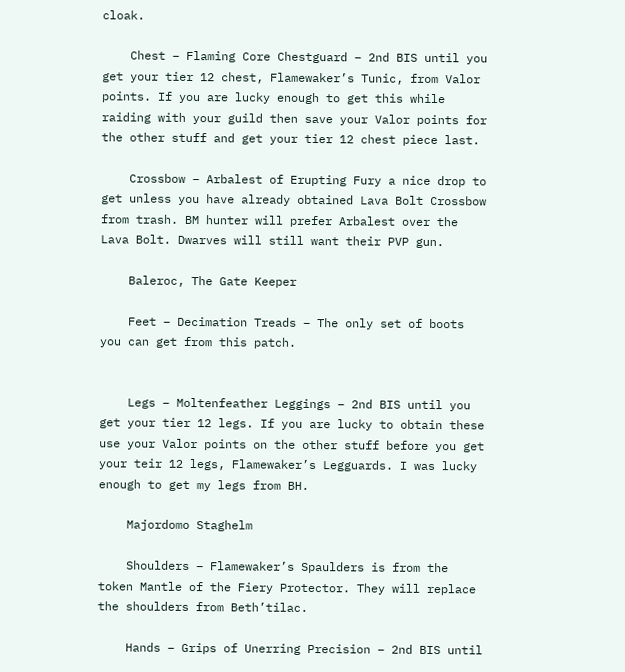cloak.

    Chest – Flaming Core Chestguard – 2nd BIS until you get your tier 12 chest, Flamewaker’s Tunic, from Valor points. If you are lucky enough to get this while raiding with your guild then save your Valor points for the other stuff and get your tier 12 chest piece last.

    Crossbow – Arbalest of Erupting Fury a nice drop to get unless you have already obtained Lava Bolt Crossbow from trash. BM hunter will prefer Arbalest over the Lava Bolt. Dwarves will still want their PVP gun.

    Baleroc, The Gate Keeper

    Feet – Decimation Treads – The only set of boots you can get from this patch.


    Legs – Moltenfeather Leggings – 2nd BIS until you get your tier 12 legs. If you are lucky to obtain these use your Valor points on the other stuff before you get your teir 12 legs, Flamewaker’s Legguards. I was lucky enough to get my legs from BH.

    Majordomo Staghelm

    Shoulders – Flamewaker’s Spaulders is from the token Mantle of the Fiery Protector. They will replace the shoulders from Beth’tilac.

    Hands – Grips of Unerring Precision – 2nd BIS until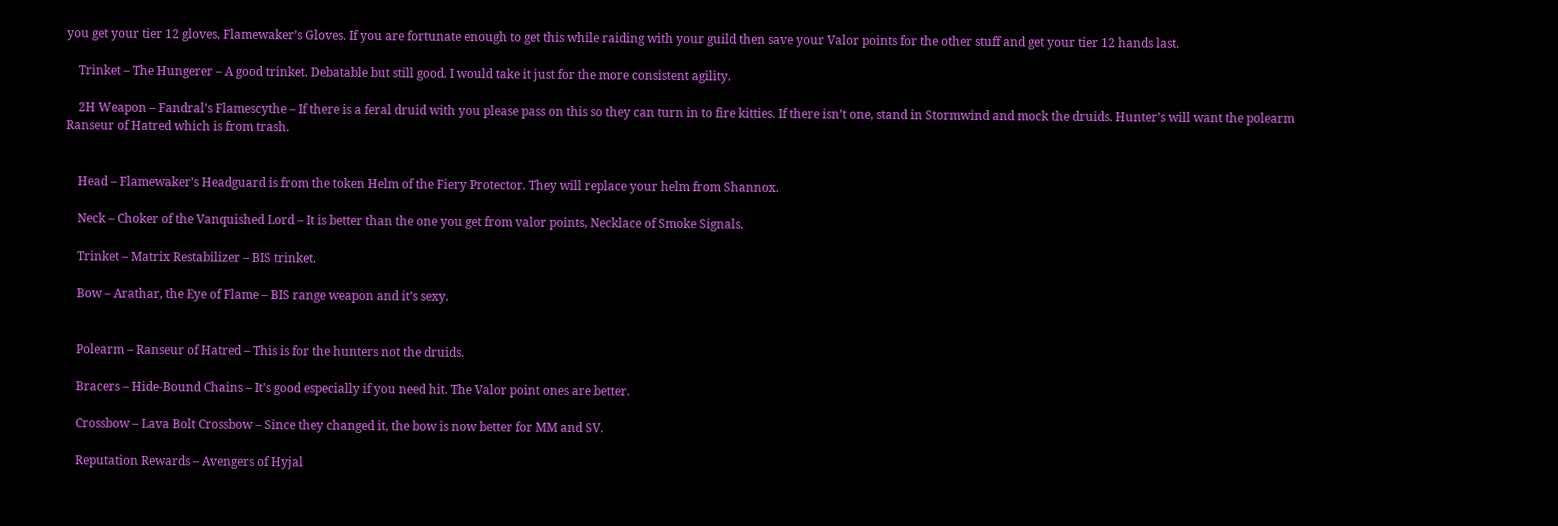you get your tier 12 gloves, Flamewaker’s Gloves. If you are fortunate enough to get this while raiding with your guild then save your Valor points for the other stuff and get your tier 12 hands last.

    Trinket – The Hungerer – A good trinket. Debatable but still good. I would take it just for the more consistent agility.

    2H Weapon – Fandral’s Flamescythe – If there is a feral druid with you please pass on this so they can turn in to fire kitties. If there isn’t one, stand in Stormwind and mock the druids. Hunter’s will want the polearm Ranseur of Hatred which is from trash.


    Head – Flamewaker’s Headguard is from the token Helm of the Fiery Protector. They will replace your helm from Shannox.

    Neck – Choker of the Vanquished Lord – It is better than the one you get from valor points, Necklace of Smoke Signals.

    Trinket – Matrix Restabilizer – BIS trinket.

    Bow – Arathar, the Eye of Flame – BIS range weapon and it’s sexy.


    Polearm – Ranseur of Hatred – This is for the hunters not the druids.

    Bracers – Hide-Bound Chains – It’s good especially if you need hit. The Valor point ones are better.

    Crossbow – Lava Bolt Crossbow – Since they changed it, the bow is now better for MM and SV.

    Reputation Rewards – Avengers of Hyjal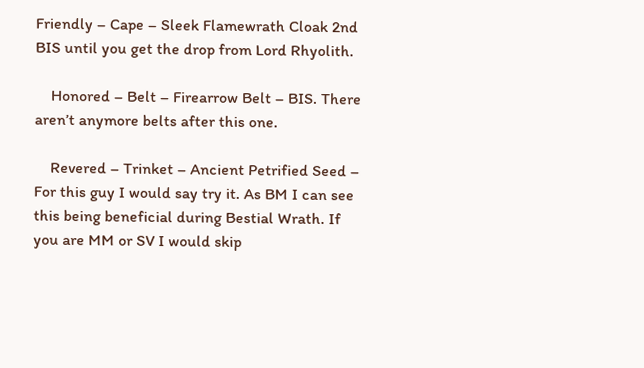Friendly – Cape – Sleek Flamewrath Cloak 2nd BIS until you get the drop from Lord Rhyolith.

    Honored – Belt – Firearrow Belt – BIS. There aren’t anymore belts after this one.

    Revered – Trinket – Ancient Petrified Seed – For this guy I would say try it. As BM I can see this being beneficial during Bestial Wrath. If you are MM or SV I would skip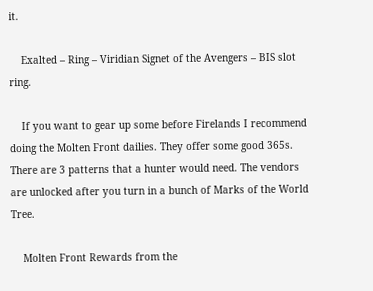it.

    Exalted – Ring – Viridian Signet of the Avengers – BIS slot ring.

    If you want to gear up some before Firelands I recommend doing the Molten Front dailies. They offer some good 365s. There are 3 patterns that a hunter would need. The vendors are unlocked after you turn in a bunch of Marks of the World Tree.

    Molten Front Rewards from the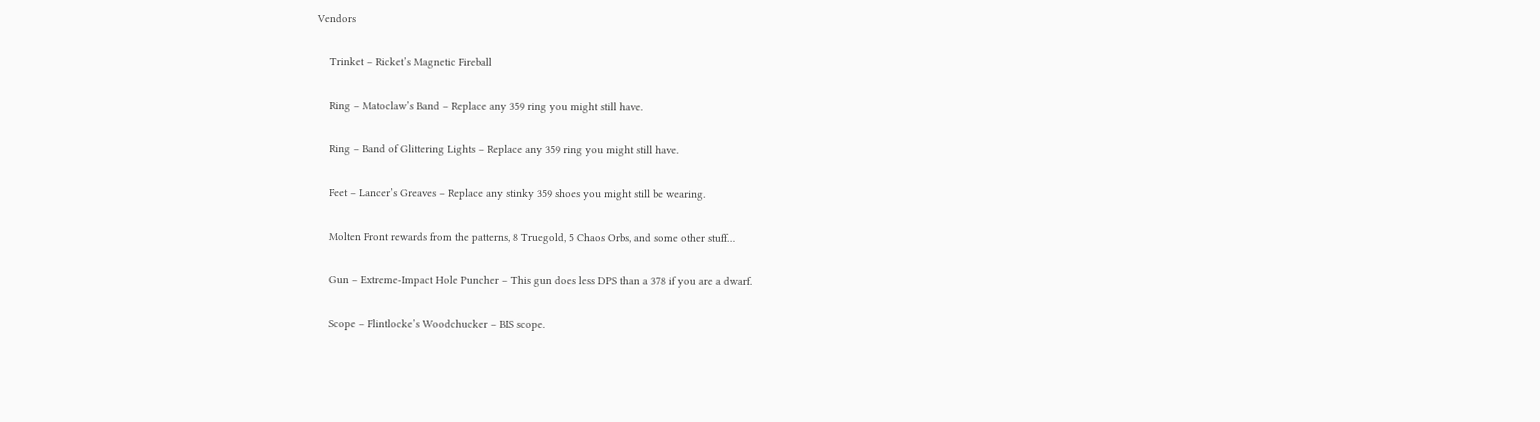Vendors

    Trinket – Ricket’s Magnetic Fireball

    Ring – Matoclaw’s Band – Replace any 359 ring you might still have.

    Ring – Band of Glittering Lights – Replace any 359 ring you might still have.

    Feet – Lancer’s Greaves – Replace any stinky 359 shoes you might still be wearing.

    Molten Front rewards from the patterns, 8 Truegold, 5 Chaos Orbs, and some other stuff…

    Gun – Extreme-Impact Hole Puncher – This gun does less DPS than a 378 if you are a dwarf.

    Scope – Flintlocke’s Woodchucker – BIS scope.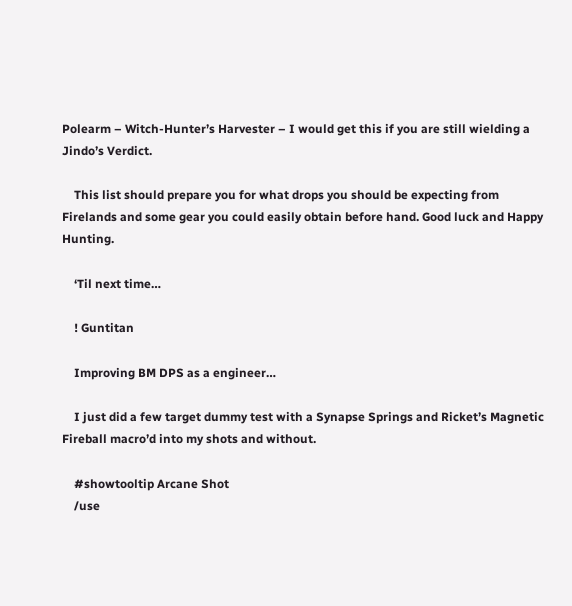Polearm – Witch-Hunter’s Harvester – I would get this if you are still wielding a Jindo’s Verdict.

    This list should prepare you for what drops you should be expecting from Firelands and some gear you could easily obtain before hand. Good luck and Happy Hunting.

    ‘Til next time…

    ! Guntitan

    Improving BM DPS as a engineer…

    I just did a few target dummy test with a Synapse Springs and Ricket’s Magnetic Fireball macro’d into my shots and without.

    #showtooltip Arcane Shot
    /use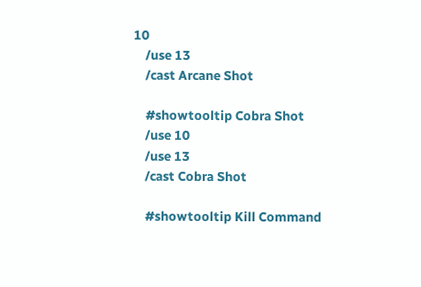10
    /use 13
    /cast Arcane Shot

    #showtooltip Cobra Shot
    /use 10
    /use 13
    /cast Cobra Shot

    #showtooltip Kill Command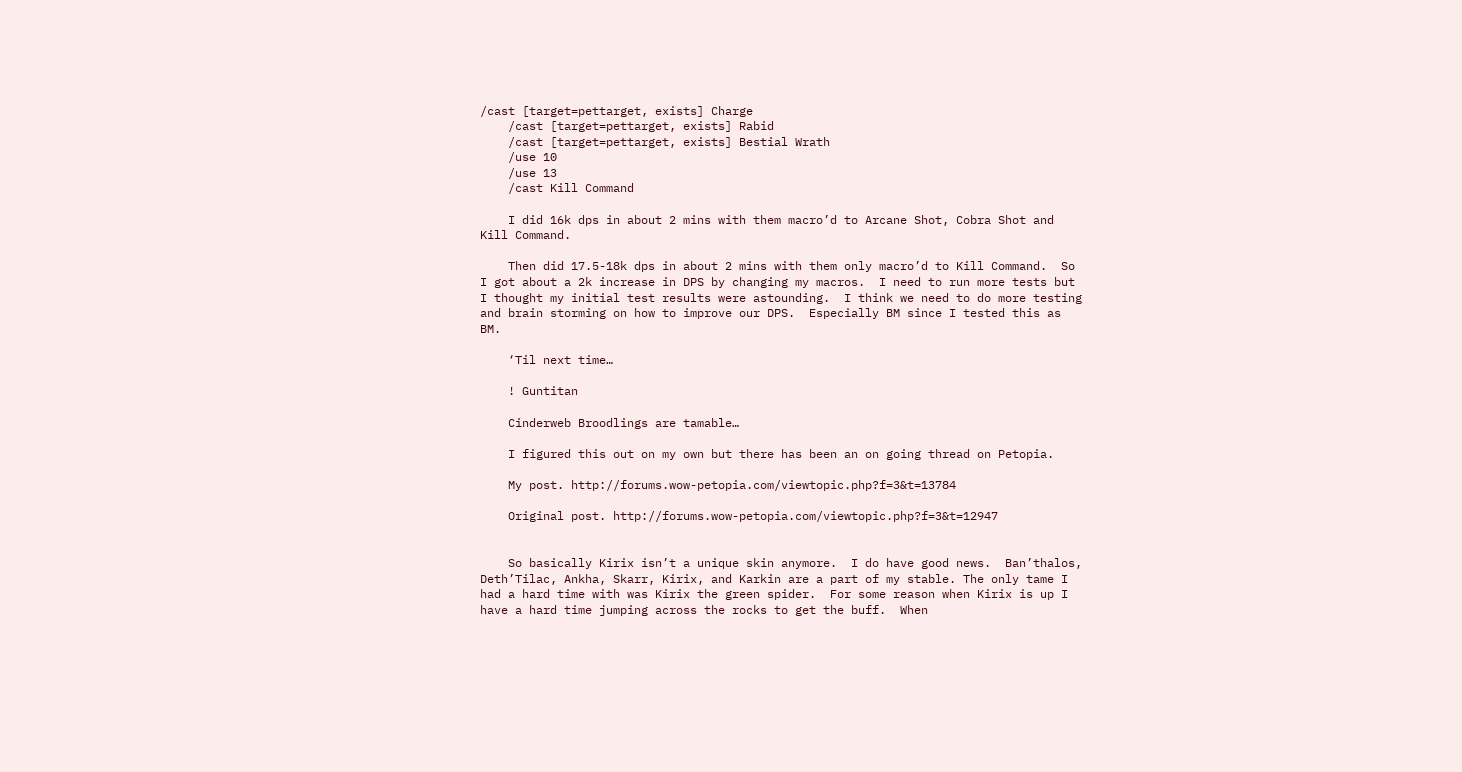/cast [target=pettarget, exists] Charge
    /cast [target=pettarget, exists] Rabid
    /cast [target=pettarget, exists] Bestial Wrath
    /use 10
    /use 13
    /cast Kill Command

    I did 16k dps in about 2 mins with them macro’d to Arcane Shot, Cobra Shot and Kill Command.

    Then did 17.5-18k dps in about 2 mins with them only macro’d to Kill Command.  So I got about a 2k increase in DPS by changing my macros.  I need to run more tests but I thought my initial test results were astounding.  I think we need to do more testing and brain storming on how to improve our DPS.  Especially BM since I tested this as BM.

    ‘Til next time…

    ! Guntitan

    Cinderweb Broodlings are tamable…

    I figured this out on my own but there has been an on going thread on Petopia.

    My post. http://forums.wow-petopia.com/viewtopic.php?f=3&t=13784

    Original post. http://forums.wow-petopia.com/viewtopic.php?f=3&t=12947


    So basically Kirix isn’t a unique skin anymore.  I do have good news.  Ban’thalos, Deth’Tilac, Ankha, Skarr, Kirix, and Karkin are a part of my stable. The only tame I had a hard time with was Kirix the green spider.  For some reason when Kirix is up I have a hard time jumping across the rocks to get the buff.  When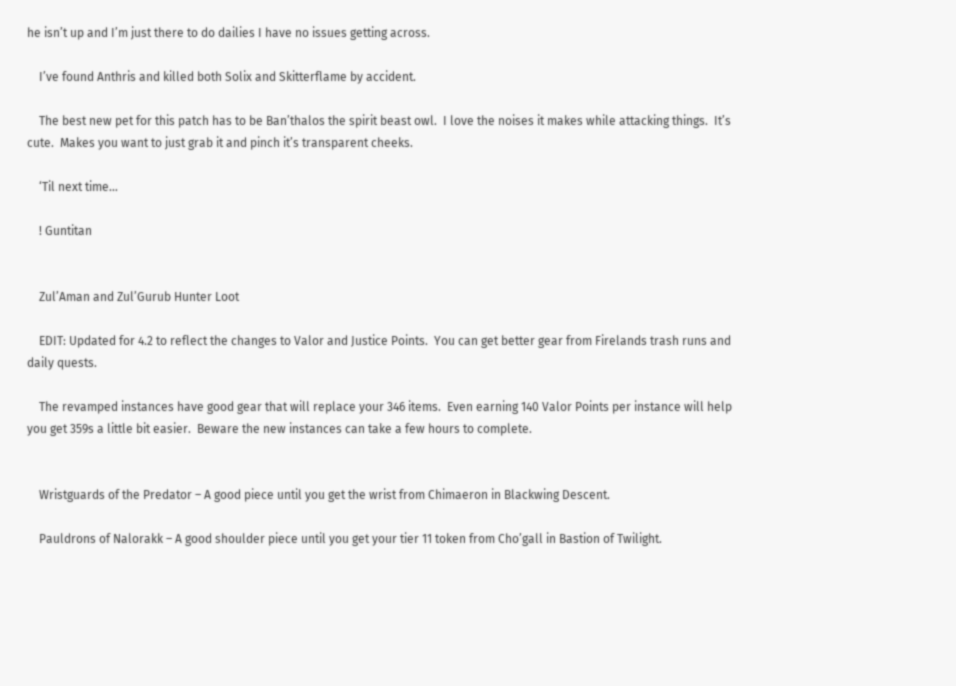he isn’t up and I’m just there to do dailies I have no issues getting across.

    I’ve found Anthris and killed both Solix and Skitterflame by accident.

    The best new pet for this patch has to be Ban’thalos the spirit beast owl.  I love the noises it makes while attacking things.  It’s cute.  Makes you want to just grab it and pinch it’s transparent cheeks.

    ‘Til next time…

    ! Guntitan


    Zul’Aman and Zul’Gurub Hunter Loot

    EDIT: Updated for 4.2 to reflect the changes to Valor and Justice Points.  You can get better gear from Firelands trash runs and daily quests.

    The revamped instances have good gear that will replace your 346 items.  Even earning 140 Valor Points per instance will help you get 359s a little bit easier.  Beware the new instances can take a few hours to complete.


    Wristguards of the Predator – A good piece until you get the wrist from Chimaeron in Blackwing Descent.

    Pauldrons of Nalorakk – A good shoulder piece until you get your tier 11 token from Cho’gall in Bastion of Twilight.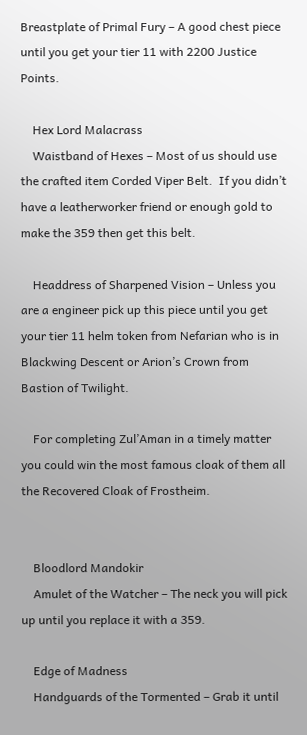Breastplate of Primal Fury – A good chest piece until you get your tier 11 with 2200 Justice Points.

    Hex Lord Malacrass
    Waistband of Hexes – Most of us should use the crafted item Corded Viper Belt.  If you didn’t have a leatherworker friend or enough gold to make the 359 then get this belt.

    Headdress of Sharpened Vision – Unless you are a engineer pick up this piece until you get your tier 11 helm token from Nefarian who is in Blackwing Descent or Arion’s Crown from Bastion of Twilight.

    For completing Zul’Aman in a timely matter you could win the most famous cloak of them all the Recovered Cloak of Frostheim.


    Bloodlord Mandokir
    Amulet of the Watcher – The neck you will pick up until you replace it with a 359.

    Edge of Madness
    Handguards of the Tormented – Grab it until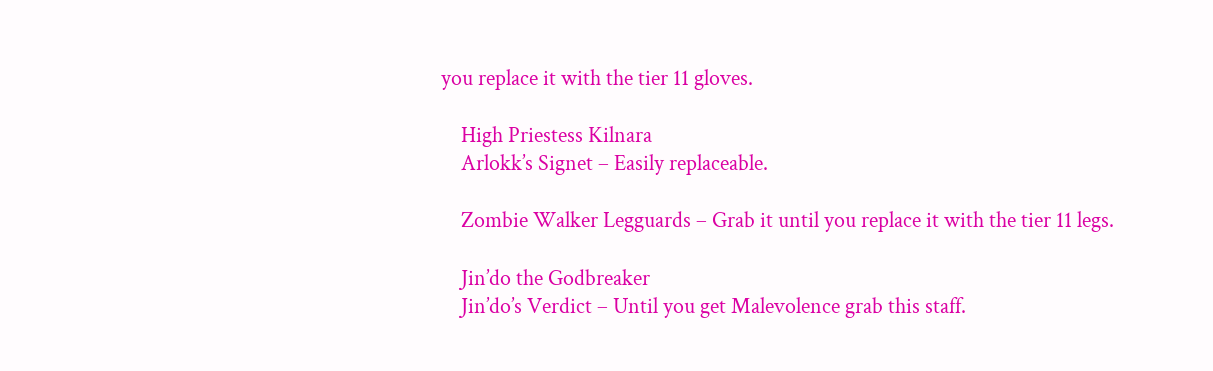you replace it with the tier 11 gloves.

    High Priestess Kilnara
    Arlokk’s Signet – Easily replaceable.

    Zombie Walker Legguards – Grab it until you replace it with the tier 11 legs.

    Jin’do the Godbreaker
    Jin’do’s Verdict – Until you get Malevolence grab this staff.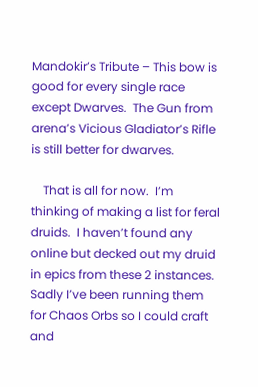Mandokir’s Tribute – This bow is good for every single race except Dwarves.  The Gun from arena’s Vicious Gladiator’s Rifle is still better for dwarves.

    That is all for now.  I’m thinking of making a list for feral druids.  I haven’t found any online but decked out my druid in epics from these 2 instances. Sadly I’ve been running them for Chaos Orbs so I could craft and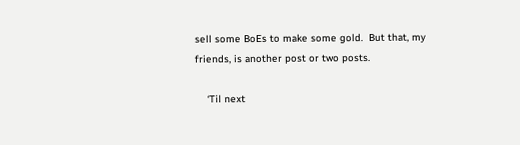sell some BoEs to make some gold.  But that, my friends, is another post or two posts.

    ‘Til next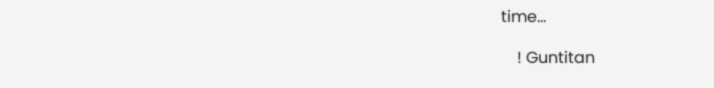time…

    ! Guntitan